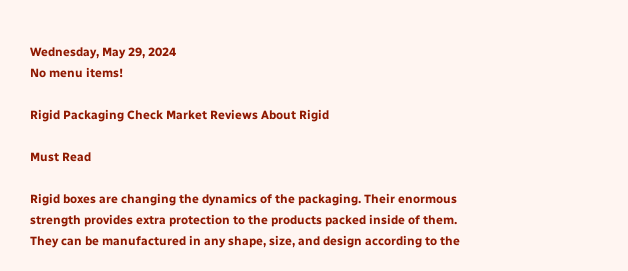Wednesday, May 29, 2024
No menu items!

Rigid Packaging Check Market Reviews About Rigid

Must Read

Rigid boxes are changing the dynamics of the packaging. Their enormous strength provides extra protection to the products packed inside of them. They can be manufactured in any shape, size, and design according to the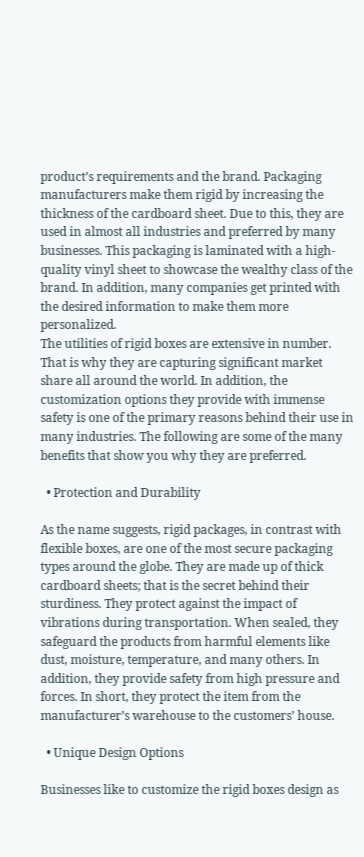product’s requirements and the brand. Packaging manufacturers make them rigid by increasing the thickness of the cardboard sheet. Due to this, they are used in almost all industries and preferred by many businesses. This packaging is laminated with a high-quality vinyl sheet to showcase the wealthy class of the brand. In addition, many companies get printed with the desired information to make them more personalized.
The utilities of rigid boxes are extensive in number. That is why they are capturing significant market share all around the world. In addition, the customization options they provide with immense safety is one of the primary reasons behind their use in many industries. The following are some of the many benefits that show you why they are preferred.

  • Protection and Durability

As the name suggests, rigid packages, in contrast with flexible boxes, are one of the most secure packaging types around the globe. They are made up of thick cardboard sheets; that is the secret behind their sturdiness. They protect against the impact of vibrations during transportation. When sealed, they safeguard the products from harmful elements like dust, moisture, temperature, and many others. In addition, they provide safety from high pressure and forces. In short, they protect the item from the manufacturer’s warehouse to the customers’ house.

  • Unique Design Options

Businesses like to customize the rigid boxes design as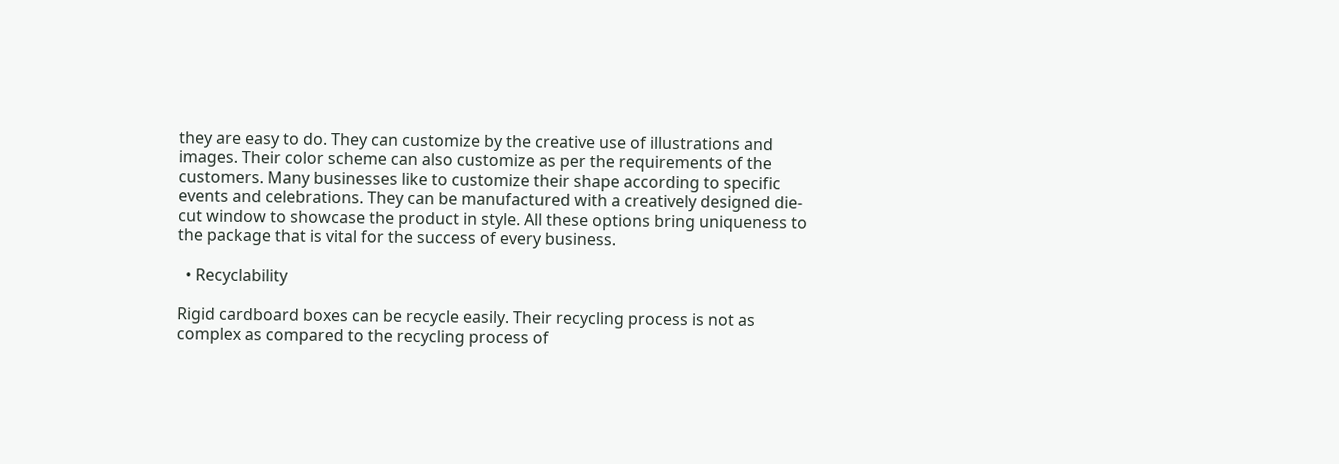they are easy to do. They can customize by the creative use of illustrations and images. Their color scheme can also customize as per the requirements of the customers. Many businesses like to customize their shape according to specific events and celebrations. They can be manufactured with a creatively designed die-cut window to showcase the product in style. All these options bring uniqueness to the package that is vital for the success of every business.

  • Recyclability

Rigid cardboard boxes can be recycle easily. Their recycling process is not as complex as compared to the recycling process of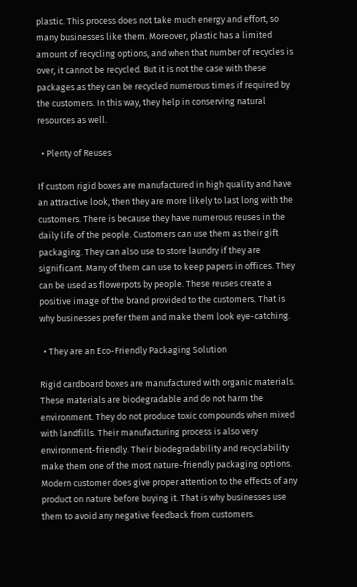plastic. This process does not take much energy and effort, so many businesses like them. Moreover, plastic has a limited amount of recycling options, and when that number of recycles is over, it cannot be recycled. But it is not the case with these packages as they can be recycled numerous times if required by the customers. In this way, they help in conserving natural resources as well.

  • Plenty of Reuses

If custom rigid boxes are manufactured in high quality and have an attractive look, then they are more likely to last long with the customers. There is because they have numerous reuses in the daily life of the people. Customers can use them as their gift packaging. They can also use to store laundry if they are significant. Many of them can use to keep papers in offices. They can be used as flowerpots by people. These reuses create a positive image of the brand provided to the customers. That is why businesses prefer them and make them look eye-catching.

  • They are an Eco-Friendly Packaging Solution

Rigid cardboard boxes are manufactured with organic materials. These materials are biodegradable and do not harm the environment. They do not produce toxic compounds when mixed with landfills. Their manufacturing process is also very environment-friendly. Their biodegradability and recyclability make them one of the most nature-friendly packaging options. Modern customer does give proper attention to the effects of any product on nature before buying it. That is why businesses use them to avoid any negative feedback from customers.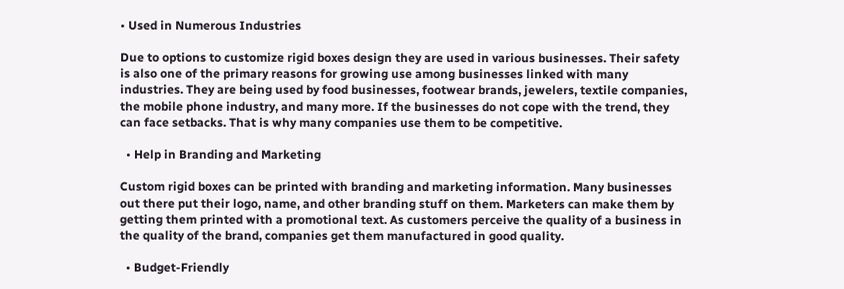• Used in Numerous Industries

Due to options to customize rigid boxes design they are used in various businesses. Their safety is also one of the primary reasons for growing use among businesses linked with many industries. They are being used by food businesses, footwear brands, jewelers, textile companies, the mobile phone industry, and many more. If the businesses do not cope with the trend, they can face setbacks. That is why many companies use them to be competitive.

  • Help in Branding and Marketing

Custom rigid boxes can be printed with branding and marketing information. Many businesses out there put their logo, name, and other branding stuff on them. Marketers can make them by getting them printed with a promotional text. As customers perceive the quality of a business in the quality of the brand, companies get them manufactured in good quality.

  • Budget-Friendly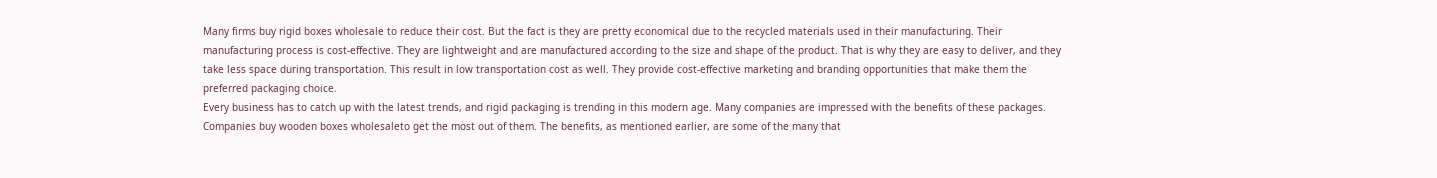Many firms buy rigid boxes wholesale to reduce their cost. But the fact is they are pretty economical due to the recycled materials used in their manufacturing. Their manufacturing process is cost-effective. They are lightweight and are manufactured according to the size and shape of the product. That is why they are easy to deliver, and they take less space during transportation. This result in low transportation cost as well. They provide cost-effective marketing and branding opportunities that make them the preferred packaging choice.
Every business has to catch up with the latest trends, and rigid packaging is trending in this modern age. Many companies are impressed with the benefits of these packages. Companies buy wooden boxes wholesaleto get the most out of them. The benefits, as mentioned earlier, are some of the many that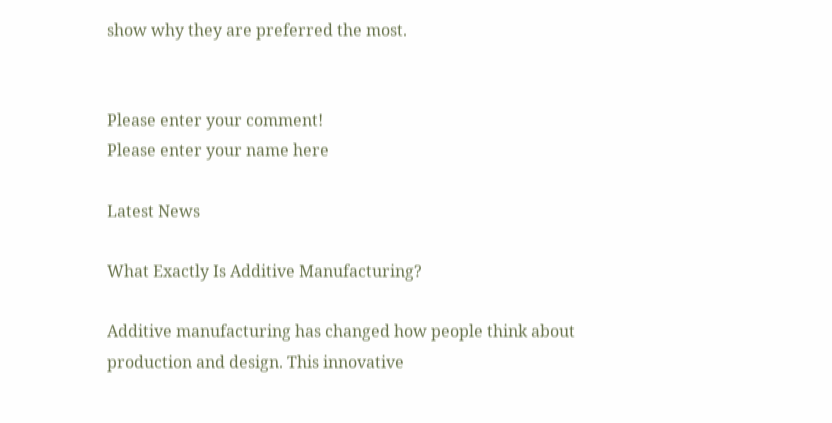show why they are preferred the most.


Please enter your comment!
Please enter your name here

Latest News

What Exactly Is Additive Manufacturing?

Additive manufacturing has changed how people think about production and design. This innovative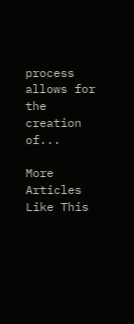process allows for the creation of...

More Articles Like This